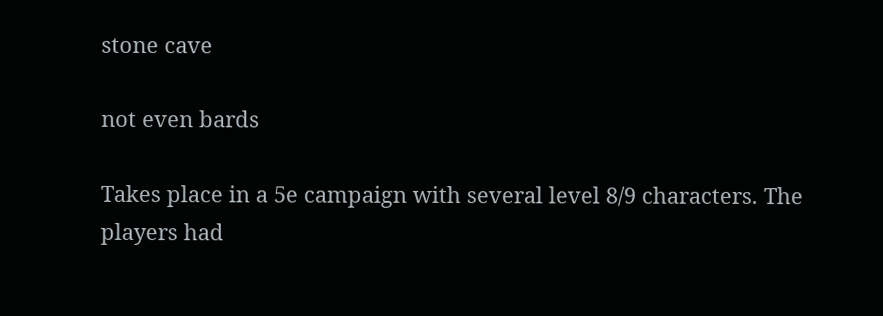stone cave

not even bards

Takes place in a 5e campaign with several level 8/9 characters. The players had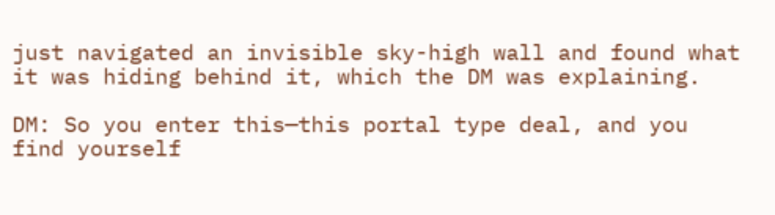just navigated an invisible sky-high wall and found what it was hiding behind it, which the DM was explaining.

DM: So you enter this—this portal type deal, and you find yourself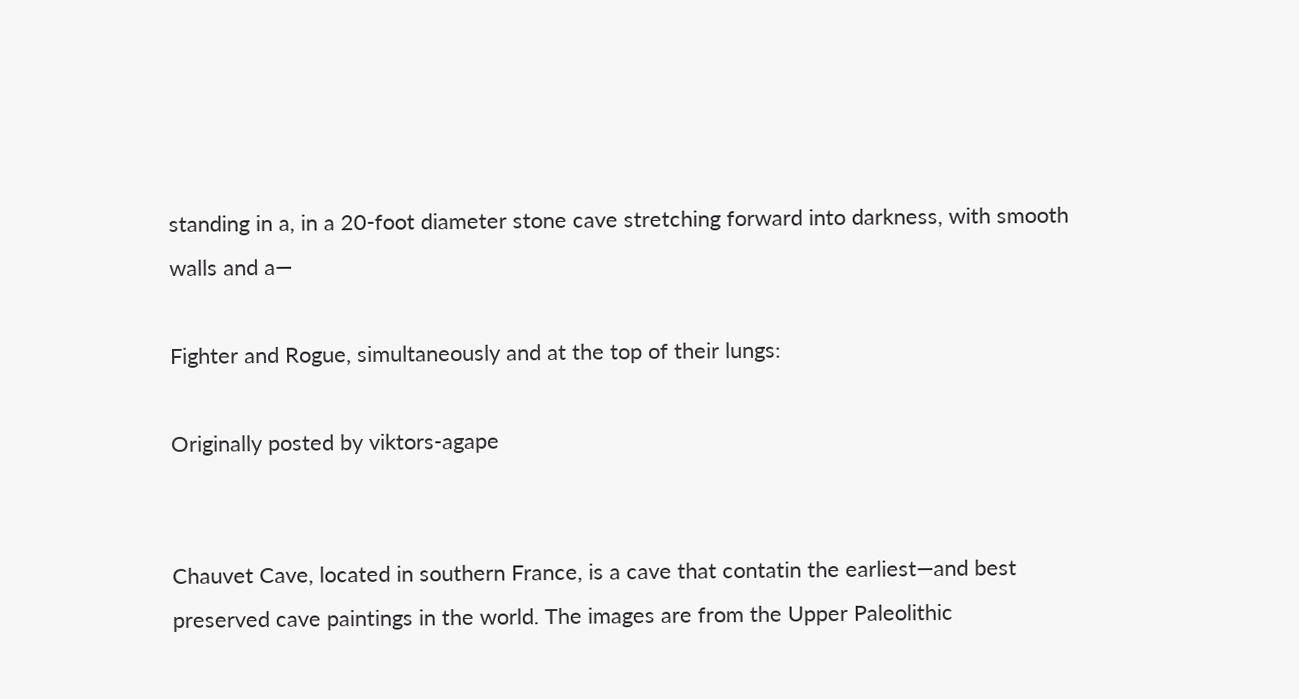standing in a, in a 20-foot diameter stone cave stretching forward into darkness, with smooth walls and a—

Fighter and Rogue, simultaneously and at the top of their lungs:

Originally posted by viktors-agape


Chauvet Cave, located in southern France, is a cave that contatin the earliest—and best preserved cave paintings in the world. The images are from the Upper Paleolithic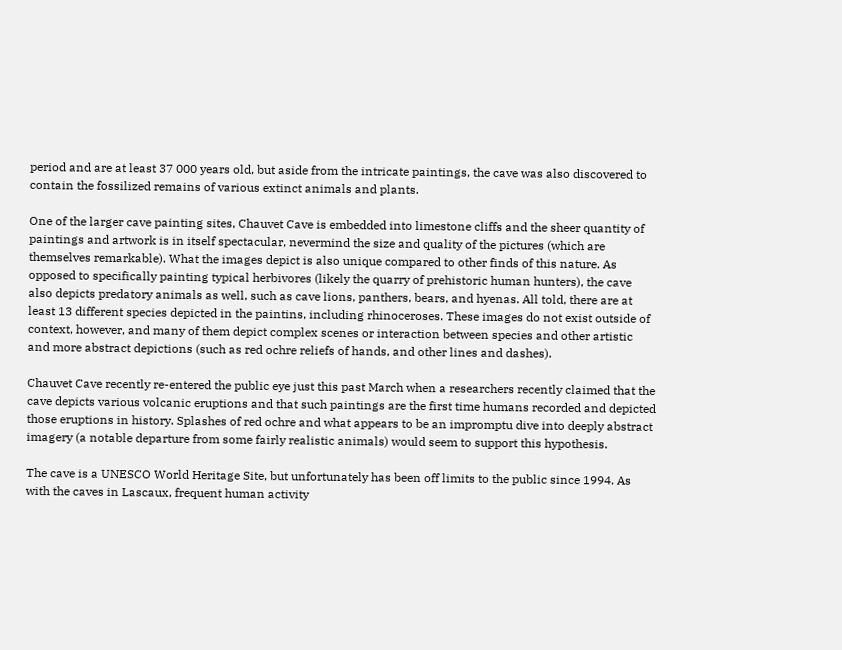period and are at least 37 000 years old, but aside from the intricate paintings, the cave was also discovered to contain the fossilized remains of various extinct animals and plants.

One of the larger cave painting sites, Chauvet Cave is embedded into limestone cliffs and the sheer quantity of paintings and artwork is in itself spectacular, nevermind the size and quality of the pictures (which are themselves remarkable). What the images depict is also unique compared to other finds of this nature. As opposed to specifically painting typical herbivores (likely the quarry of prehistoric human hunters), the cave also depicts predatory animals as well, such as cave lions, panthers, bears, and hyenas. All told, there are at least 13 different species depicted in the paintins, including rhinoceroses. These images do not exist outside of context, however, and many of them depict complex scenes or interaction between species and other artistic and more abstract depictions (such as red ochre reliefs of hands, and other lines and dashes).

Chauvet Cave recently re-entered the public eye just this past March when a researchers recently claimed that the cave depicts various volcanic eruptions and that such paintings are the first time humans recorded and depicted those eruptions in history. Splashes of red ochre and what appears to be an impromptu dive into deeply abstract imagery (a notable departure from some fairly realistic animals) would seem to support this hypothesis.

The cave is a UNESCO World Heritage Site, but unfortunately has been off limits to the public since 1994. As with the caves in Lascaux, frequent human activity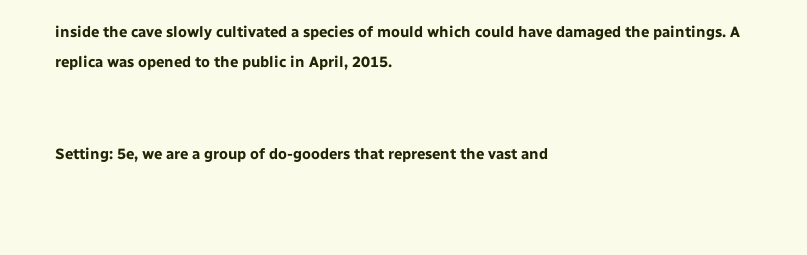inside the cave slowly cultivated a species of mould which could have damaged the paintings. A replica was opened to the public in April, 2015.


Setting: 5e, we are a group of do-gooders that represent the vast and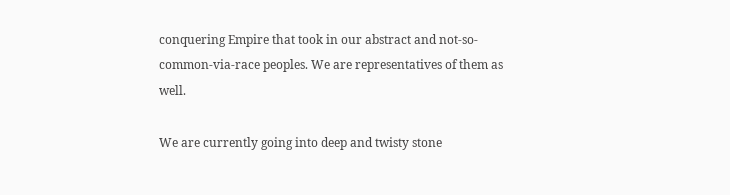conquering Empire that took in our abstract and not-so-common-via-race peoples. We are representatives of them as well.

We are currently going into deep and twisty stone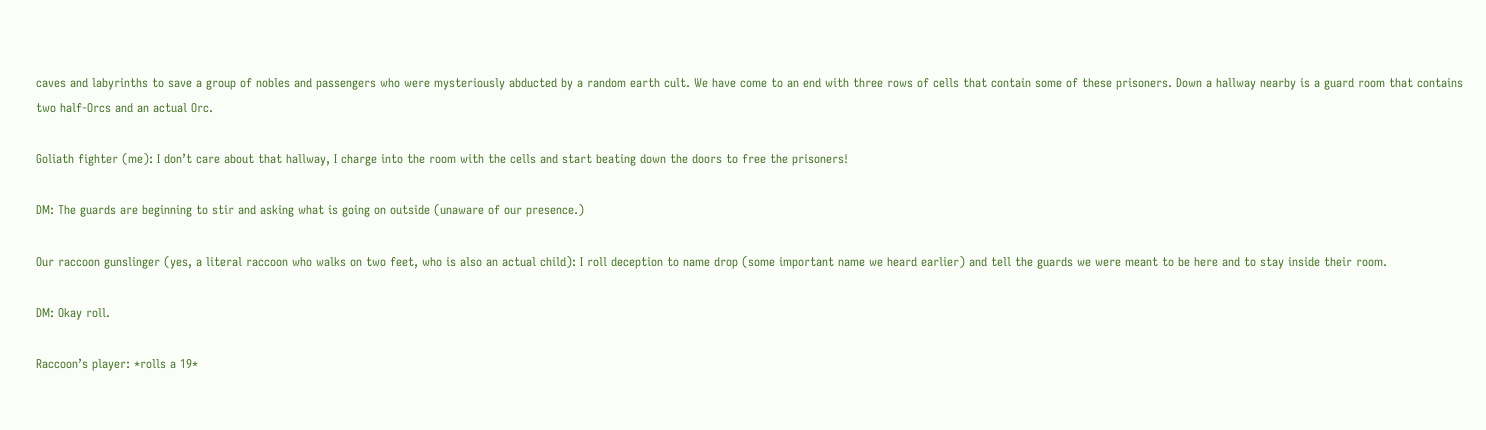caves and labyrinths to save a group of nobles and passengers who were mysteriously abducted by a random earth cult. We have come to an end with three rows of cells that contain some of these prisoners. Down a hallway nearby is a guard room that contains two half-Orcs and an actual Orc.

Goliath fighter (me): I don’t care about that hallway, I charge into the room with the cells and start beating down the doors to free the prisoners!

DM: The guards are beginning to stir and asking what is going on outside (unaware of our presence.)

Our raccoon gunslinger (yes, a literal raccoon who walks on two feet, who is also an actual child): I roll deception to name drop (some important name we heard earlier) and tell the guards we were meant to be here and to stay inside their room.

DM: Okay roll.

Raccoon’s player: *rolls a 19*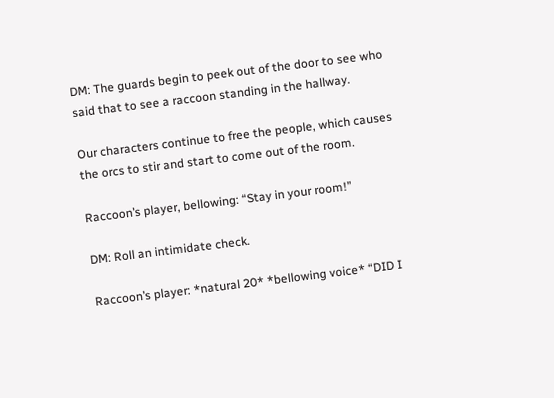DM: The guards begin to peek out of the door to see who said that to see a raccoon standing in the hallway.

Our characters continue to free the people, which causes the orcs to stir and start to come out of the room.

Raccoon’s player, bellowing: “Stay in your room!”

DM: Roll an intimidate check.

Raccoon’s player: *natural 20* *bellowing voice* “DID I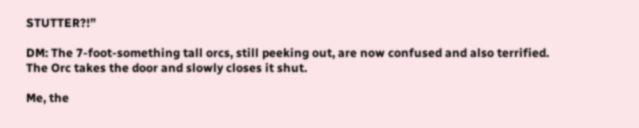STUTTER?!”

DM: The 7-foot-something tall orcs, still peeking out, are now confused and also terrified. The Orc takes the door and slowly closes it shut.

Me, the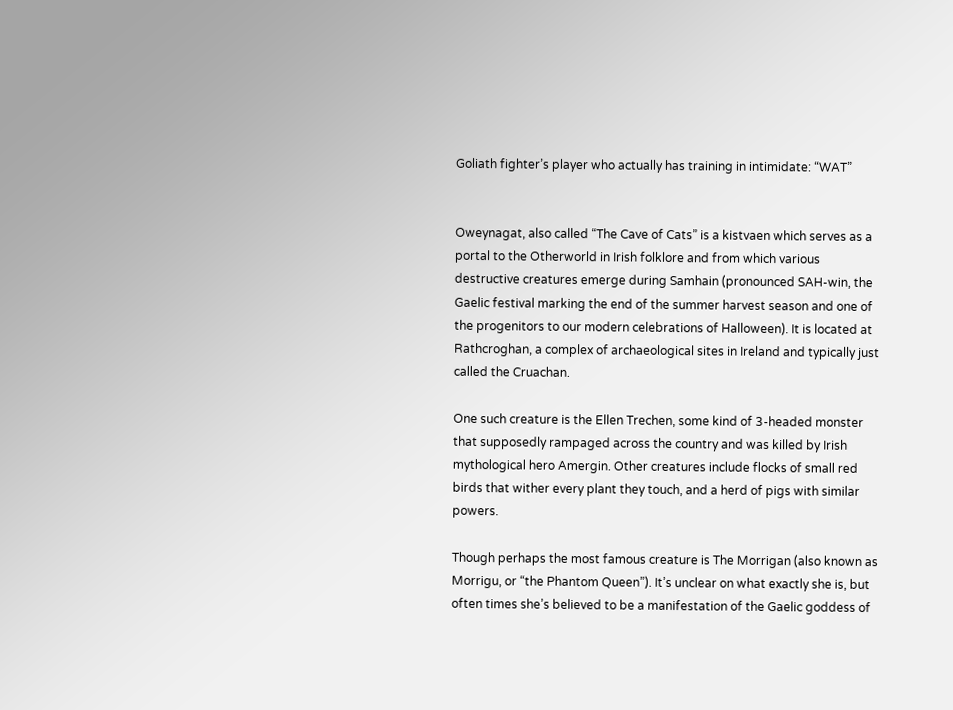Goliath fighter’s player who actually has training in intimidate: “WAT”


Oweynagat, also called “The Cave of Cats” is a kistvaen which serves as a portal to the Otherworld in Irish folklore and from which various destructive creatures emerge during Samhain (pronounced SAH-win, the Gaelic festival marking the end of the summer harvest season and one of the progenitors to our modern celebrations of Halloween). It is located at Rathcroghan, a complex of archaeological sites in Ireland and typically just called the Cruachan.

One such creature is the Ellen Trechen, some kind of 3-headed monster that supposedly rampaged across the country and was killed by Irish mythological hero Amergin. Other creatures include flocks of small red birds that wither every plant they touch, and a herd of pigs with similar powers.

Though perhaps the most famous creature is The Morrigan (also known as Morrigu, or “the Phantom Queen”). It’s unclear on what exactly she is, but often times she’s believed to be a manifestation of the Gaelic goddess of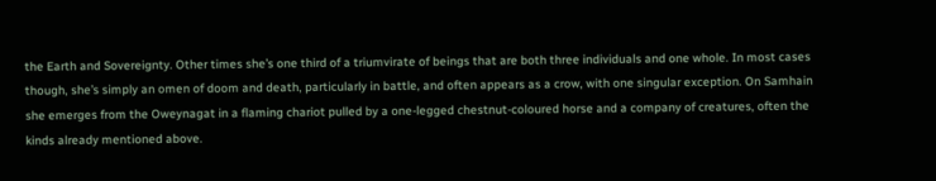the Earth and Sovereignty. Other times she’s one third of a triumvirate of beings that are both three individuals and one whole. In most cases though, she’s simply an omen of doom and death, particularly in battle, and often appears as a crow, with one singular exception. On Samhain she emerges from the Oweynagat in a flaming chariot pulled by a one-legged chestnut-coloured horse and a company of creatures, often the kinds already mentioned above.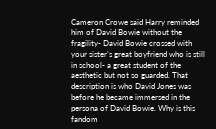Cameron Crowe said Harry reminded him of David Bowie without the fragility- David Bowie crossed with your sister’s great boyfriend who is still in school- a great student of the aesthetic but not so guarded. That description is who David Jones was before he became immersed in the persona of David Bowie. Why is this fandom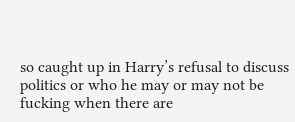so caught up in Harry’s refusal to discuss politics or who he may or may not be fucking when there are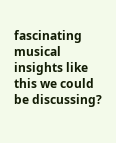fascinating musical insights like this we could be discussing?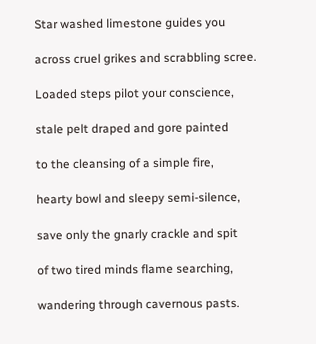Star washed limestone guides you

across cruel grikes and scrabbling scree.

Loaded steps pilot your conscience,

stale pelt draped and gore painted

to the cleansing of a simple fire,

hearty bowl and sleepy semi-silence,

save only the gnarly crackle and spit

of two tired minds flame searching,

wandering through cavernous pasts.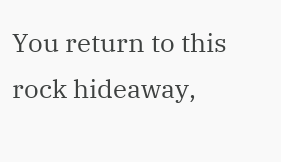You return to this rock hideaway,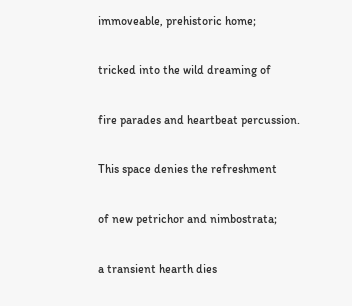immoveable, prehistoric home;

tricked into the wild dreaming of

fire parades and heartbeat percussion.

This space denies the refreshment

of new petrichor and nimbostrata;

a transient hearth dies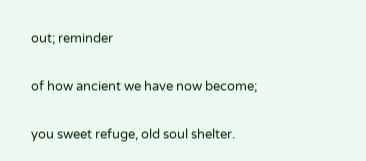out; reminder

of how ancient we have now become;

you sweet refuge, old soul shelter.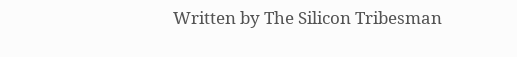Written by The Silicon Tribesman